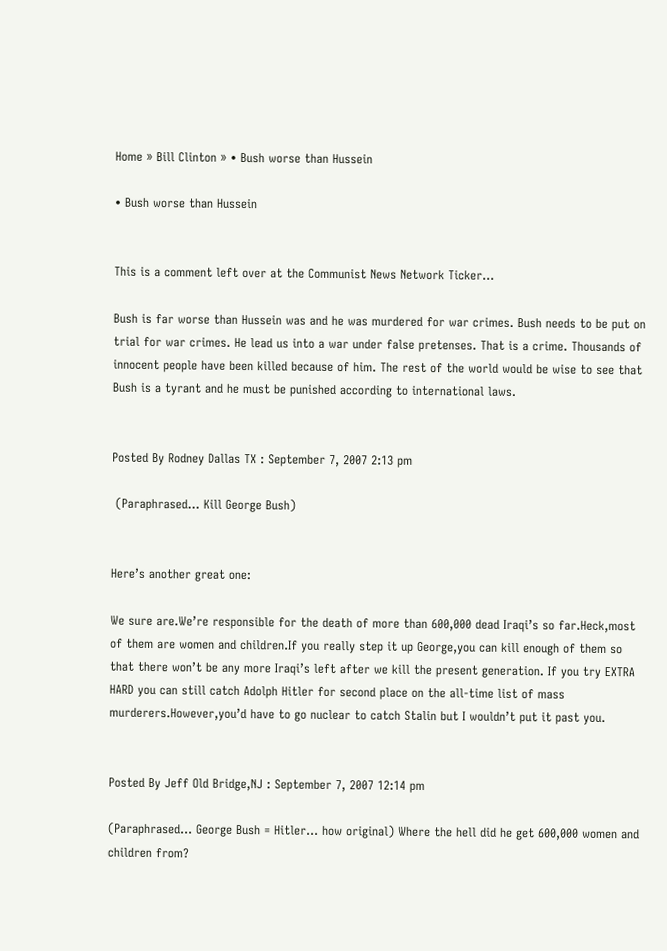Home » Bill Clinton » • Bush worse than Hussein

• Bush worse than Hussein


This is a comment left over at the Communist News Network Ticker…

Bush is far worse than Hussein was and he was murdered for war crimes. Bush needs to be put on trial for war crimes. He lead us into a war under false pretenses. That is a crime. Thousands of innocent people have been killed because of him. The rest of the world would be wise to see that Bush is a tyrant and he must be punished according to international laws.


Posted By Rodney Dallas TX : September 7, 2007 2:13 pm

 (Paraphrased… Kill George Bush)


Here’s another great one:

We sure are.We’re responsible for the death of more than 600,000 dead Iraqi’s so far.Heck,most of them are women and children.If you really step it up George,you can kill enough of them so that there won’t be any more Iraqi’s left after we kill the present generation. If you try EXTRA HARD you can still catch Adolph Hitler for second place on the all-time list of mass murderers.However,you’d have to go nuclear to catch Stalin but I wouldn’t put it past you.


Posted By Jeff Old Bridge,NJ : September 7, 2007 12:14 pm

(Paraphrased… George Bush = Hitler… how original) Where the hell did he get 600,000 women and children from?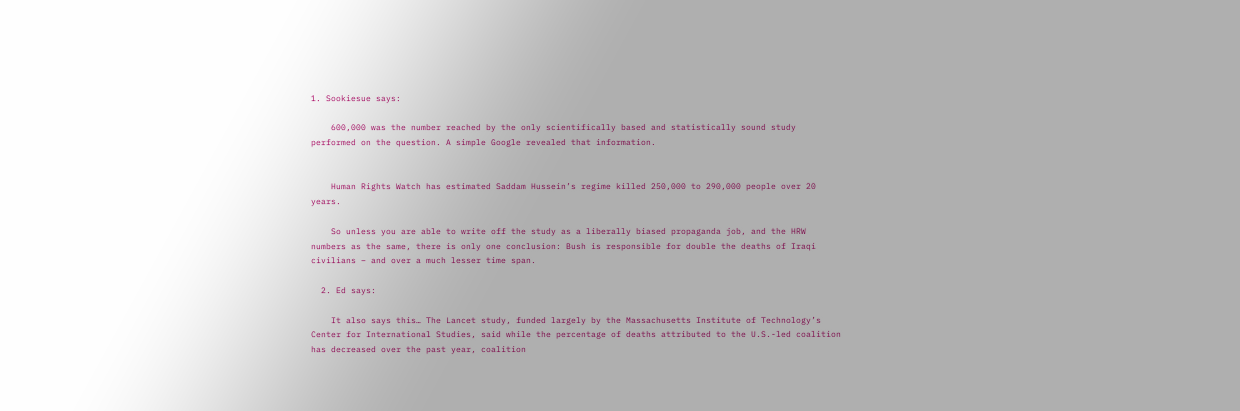1. Sookiesue says:

    600,000 was the number reached by the only scientifically based and statistically sound study performed on the question. A simple Google revealed that information.


    Human Rights Watch has estimated Saddam Hussein’s regime killed 250,000 to 290,000 people over 20 years.

    So unless you are able to write off the study as a liberally biased propaganda job, and the HRW numbers as the same, there is only one conclusion: Bush is responsible for double the deaths of Iraqi civilians – and over a much lesser time span.

  2. Ed says:

    It also says this… The Lancet study, funded largely by the Massachusetts Institute of Technology’s Center for International Studies, said while the percentage of deaths attributed to the U.S.-led coalition has decreased over the past year, coalition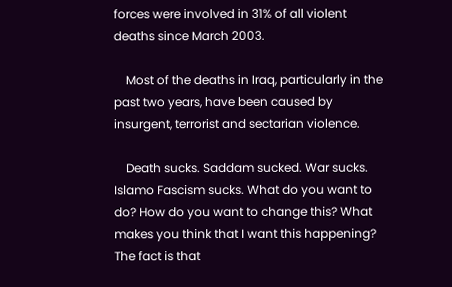forces were involved in 31% of all violent deaths since March 2003.

    Most of the deaths in Iraq, particularly in the past two years, have been caused by insurgent, terrorist and sectarian violence.

    Death sucks. Saddam sucked. War sucks. Islamo Fascism sucks. What do you want to do? How do you want to change this? What makes you think that I want this happening? The fact is that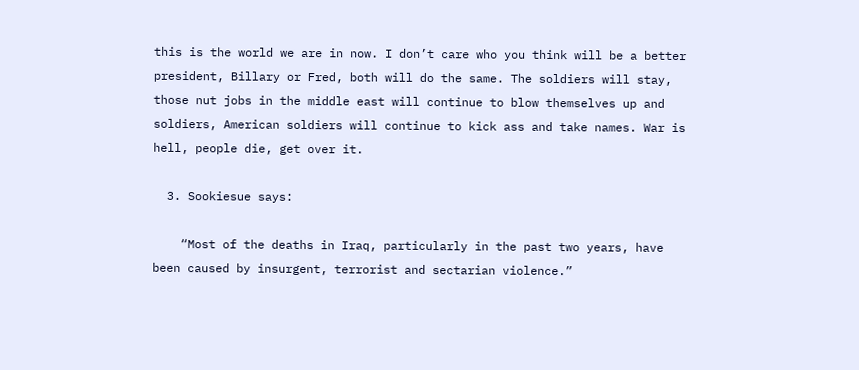this is the world we are in now. I don’t care who you think will be a better president, Billary or Fred, both will do the same. The soldiers will stay, those nut jobs in the middle east will continue to blow themselves up and soldiers, American soldiers will continue to kick ass and take names. War is hell, people die, get over it.

  3. Sookiesue says:

    “Most of the deaths in Iraq, particularly in the past two years, have been caused by insurgent, terrorist and sectarian violence.”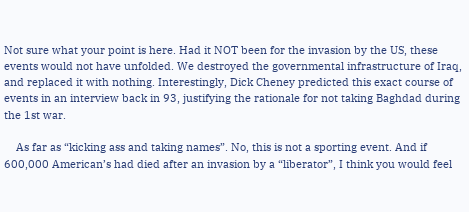Not sure what your point is here. Had it NOT been for the invasion by the US, these events would not have unfolded. We destroyed the governmental infrastructure of Iraq, and replaced it with nothing. Interestingly, Dick Cheney predicted this exact course of events in an interview back in 93, justifying the rationale for not taking Baghdad during the 1st war.

    As far as “kicking ass and taking names”. No, this is not a sporting event. And if 600,000 American’s had died after an invasion by a “liberator”, I think you would feel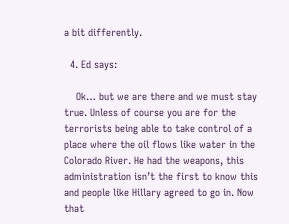a bit differently.

  4. Ed says:

    Ok… but we are there and we must stay true. Unless of course you are for the terrorists being able to take control of a place where the oil flows like water in the Colorado River. He had the weapons, this administration isn’t the first to know this and people like Hillary agreed to go in. Now that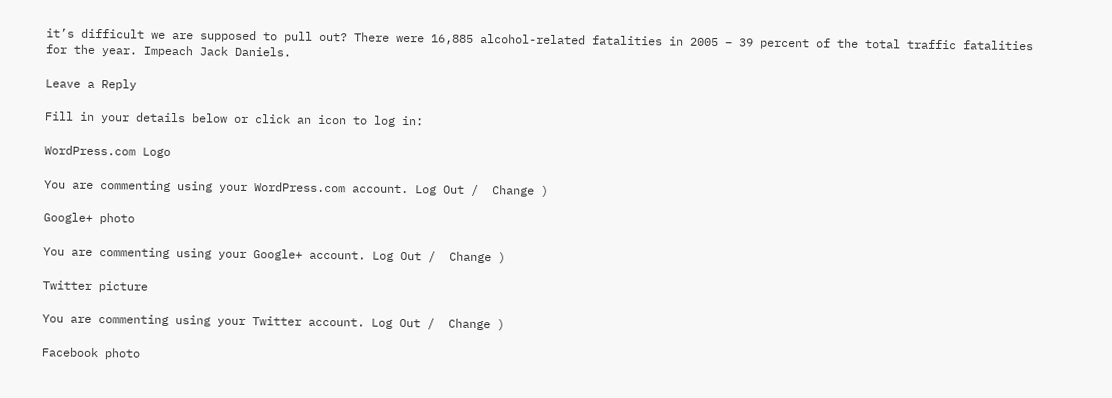it’s difficult we are supposed to pull out? There were 16,885 alcohol-related fatalities in 2005 – 39 percent of the total traffic fatalities for the year. Impeach Jack Daniels.

Leave a Reply

Fill in your details below or click an icon to log in:

WordPress.com Logo

You are commenting using your WordPress.com account. Log Out /  Change )

Google+ photo

You are commenting using your Google+ account. Log Out /  Change )

Twitter picture

You are commenting using your Twitter account. Log Out /  Change )

Facebook photo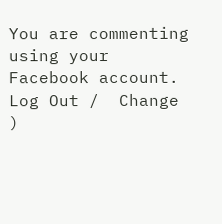You are commenting using your Facebook account. Log Out /  Change )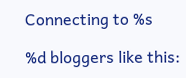Connecting to %s

%d bloggers like this: